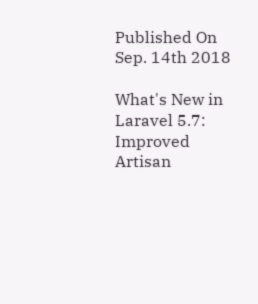Published On Sep. 14th 2018

What's New in Laravel 5.7: Improved Artisan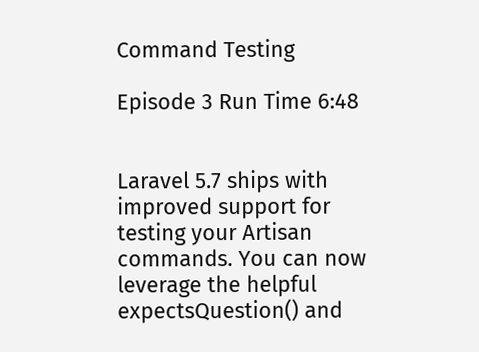Command Testing

Episode 3 Run Time 6:48


Laravel 5.7 ships with improved support for testing your Artisan commands. You can now leverage the helpful expectsQuestion() and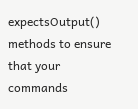expectsOutput() methods to ensure that your commands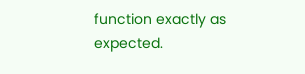function exactly as expected.